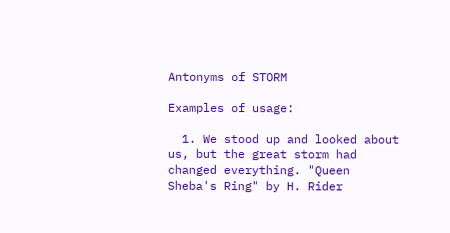Antonyms of STORM

Examples of usage:

  1. We stood up and looked about us, but the great storm had changed everything. "Queen Sheba's Ring" by H. Rider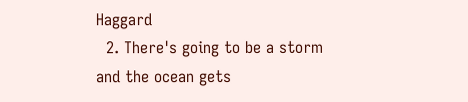Haggard
  2. There's going to be a storm and the ocean gets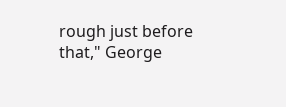rough just before that," George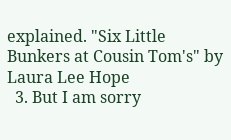explained. "Six Little Bunkers at Cousin Tom's" by Laura Lee Hope
  3. But I am sorry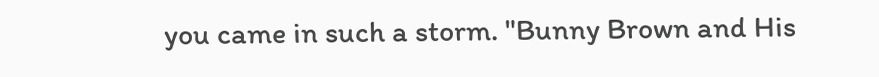you came in such a storm. "Bunny Brown and His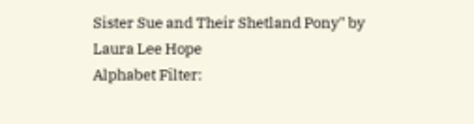Sister Sue and Their Shetland Pony" by Laura Lee Hope
Alphabet Filter: